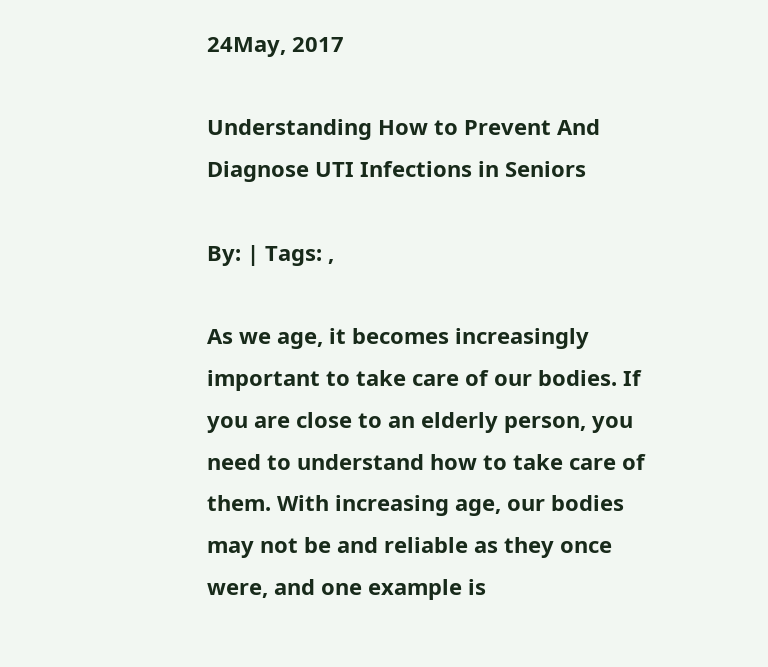24May, 2017

Understanding How to Prevent And Diagnose UTI Infections in Seniors

By: | Tags: ,

As we age, it becomes increasingly important to take care of our bodies. If you are close to an elderly person, you need to understand how to take care of them. With increasing age, our bodies may not be and reliable as they once were, and one example is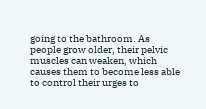going to the bathroom. As people grow older, their pelvic muscles can weaken, which causes them to become less able to control their urges to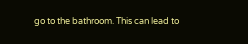go to the bathroom. This can lead to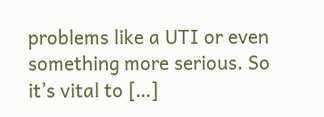problems like a UTI or even something more serious. So it’s vital to […]